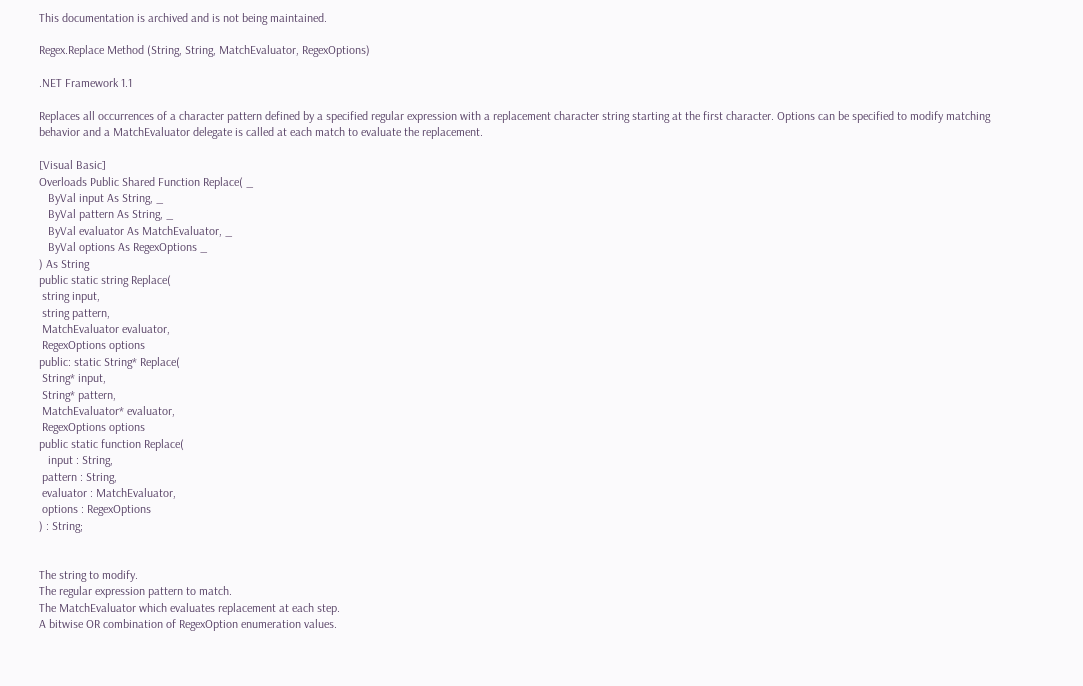This documentation is archived and is not being maintained.

Regex.Replace Method (String, String, MatchEvaluator, RegexOptions)

.NET Framework 1.1

Replaces all occurrences of a character pattern defined by a specified regular expression with a replacement character string starting at the first character. Options can be specified to modify matching behavior and a MatchEvaluator delegate is called at each match to evaluate the replacement.

[Visual Basic]
Overloads Public Shared Function Replace( _
   ByVal input As String, _
   ByVal pattern As String, _
   ByVal evaluator As MatchEvaluator, _
   ByVal options As RegexOptions _
) As String
public static string Replace(
 string input,
 string pattern,
 MatchEvaluator evaluator,
 RegexOptions options
public: static String* Replace(
 String* input,
 String* pattern,
 MatchEvaluator* evaluator,
 RegexOptions options
public static function Replace(
   input : String,
 pattern : String,
 evaluator : MatchEvaluator,
 options : RegexOptions
) : String;


The string to modify.
The regular expression pattern to match.
The MatchEvaluator which evaluates replacement at each step.
A bitwise OR combination of RegexOption enumeration values.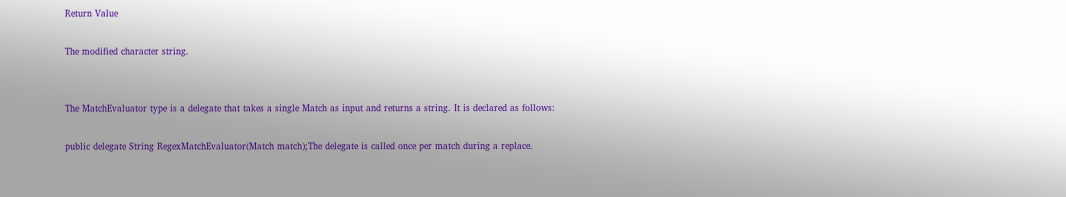Return Value

The modified character string.


The MatchEvaluator type is a delegate that takes a single Match as input and returns a string. It is declared as follows:

public delegate String RegexMatchEvaluator(Match match);The delegate is called once per match during a replace.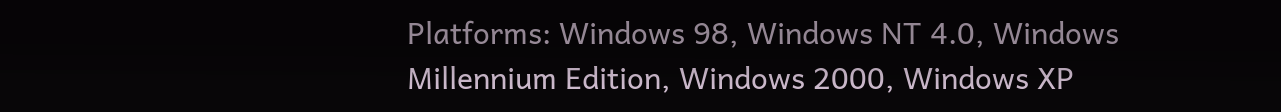Platforms: Windows 98, Windows NT 4.0, Windows Millennium Edition, Windows 2000, Windows XP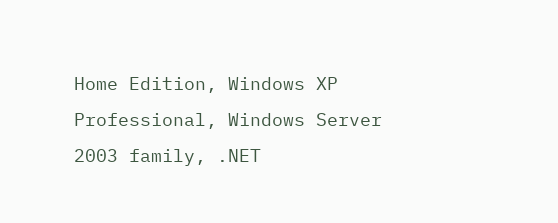Home Edition, Windows XP Professional, Windows Server 2003 family, .NET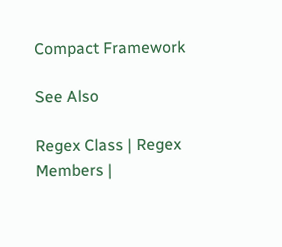Compact Framework

See Also

Regex Class | Regex Members |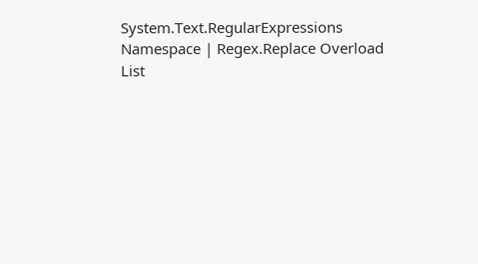System.Text.RegularExpressions Namespace | Regex.Replace Overload List